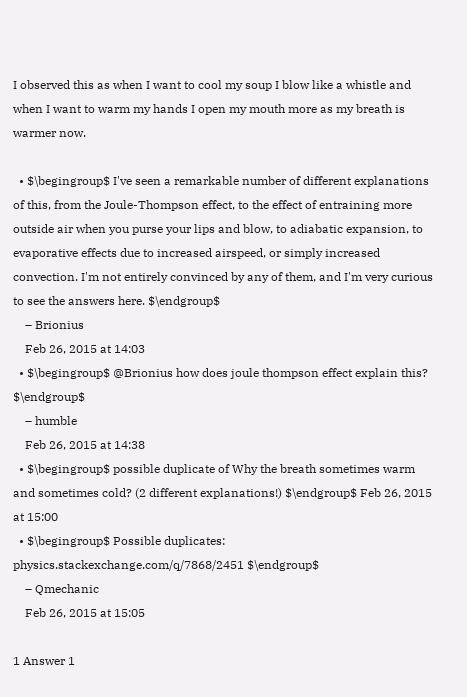I observed this as when I want to cool my soup I blow like a whistle and when I want to warm my hands I open my mouth more as my breath is warmer now.

  • $\begingroup$ I've seen a remarkable number of different explanations of this, from the Joule-Thompson effect, to the effect of entraining more outside air when you purse your lips and blow, to adiabatic expansion, to evaporative effects due to increased airspeed, or simply increased convection. I'm not entirely convinced by any of them, and I'm very curious to see the answers here. $\endgroup$
    – Brionius
    Feb 26, 2015 at 14:03
  • $\begingroup$ @Brionius how does joule thompson effect explain this? $\endgroup$
    – humble
    Feb 26, 2015 at 14:38
  • $\begingroup$ possible duplicate of Why the breath sometimes warm and sometimes cold? (2 different explanations!) $\endgroup$ Feb 26, 2015 at 15:00
  • $\begingroup$ Possible duplicates: physics.stackexchange.com/q/7868/2451 $\endgroup$
    – Qmechanic
    Feb 26, 2015 at 15:05

1 Answer 1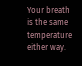Your breath is the same temperature either way.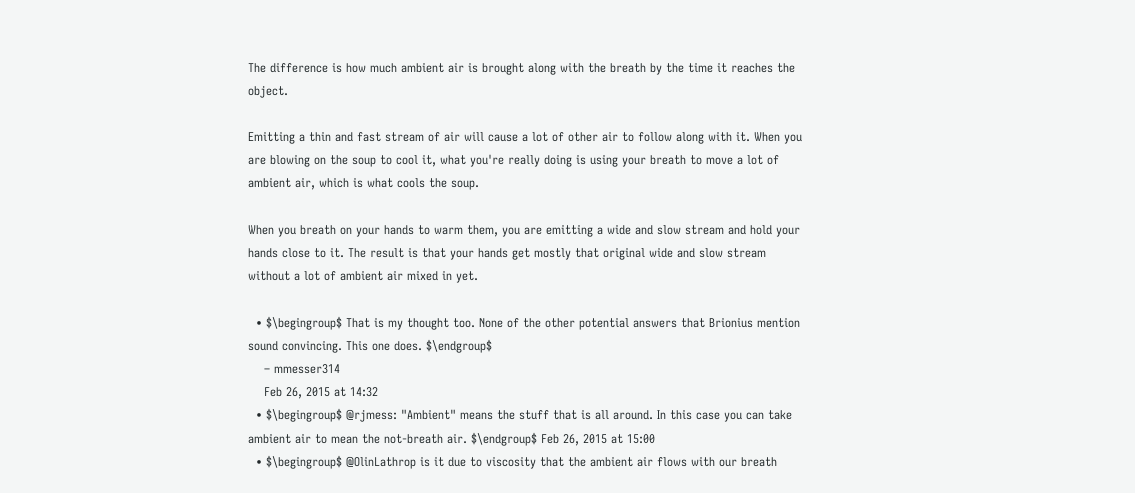The difference is how much ambient air is brought along with the breath by the time it reaches the object.

Emitting a thin and fast stream of air will cause a lot of other air to follow along with it. When you are blowing on the soup to cool it, what you're really doing is using your breath to move a lot of ambient air, which is what cools the soup.

When you breath on your hands to warm them, you are emitting a wide and slow stream and hold your hands close to it. The result is that your hands get mostly that original wide and slow stream without a lot of ambient air mixed in yet.

  • $\begingroup$ That is my thought too. None of the other potential answers that Brionius mention sound convincing. This one does. $\endgroup$
    – mmesser314
    Feb 26, 2015 at 14:32
  • $\begingroup$ @rjmess: "Ambient" means the stuff that is all around. In this case you can take ambient air to mean the not-breath air. $\endgroup$ Feb 26, 2015 at 15:00
  • $\begingroup$ @OlinLathrop is it due to viscosity that the ambient air flows with our breath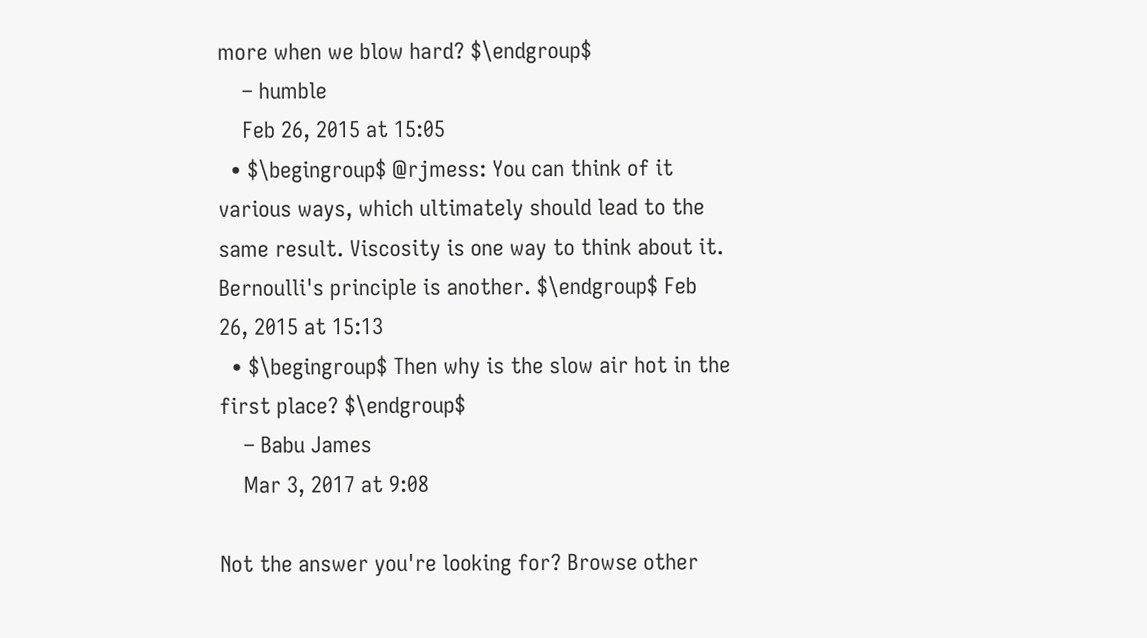more when we blow hard? $\endgroup$
    – humble
    Feb 26, 2015 at 15:05
  • $\begingroup$ @rjmess: You can think of it various ways, which ultimately should lead to the same result. Viscosity is one way to think about it. Bernoulli's principle is another. $\endgroup$ Feb 26, 2015 at 15:13
  • $\begingroup$ Then why is the slow air hot in the first place? $\endgroup$
    – Babu James
    Mar 3, 2017 at 9:08

Not the answer you're looking for? Browse other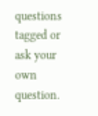questions tagged or ask your own question.